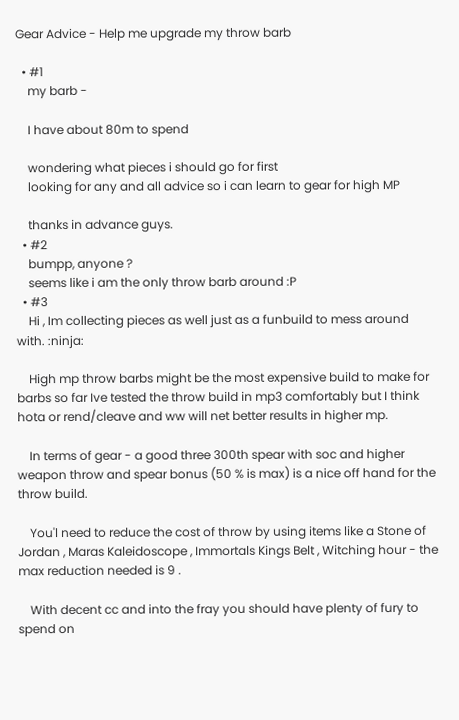Gear Advice - Help me upgrade my throw barb

  • #1
    my barb -

    I have about 80m to spend

    wondering what pieces i should go for first
    looking for any and all advice so i can learn to gear for high MP

    thanks in advance guys.
  • #2
    bumpp, anyone ?
    seems like i am the only throw barb around :P
  • #3
    Hi , Im collecting pieces as well just as a funbuild to mess around with. :ninja:

    High mp throw barbs might be the most expensive build to make for barbs so far Ive tested the throw build in mp3 comfortably but I think hota or rend/cleave and ww will net better results in higher mp.

    In terms of gear - a good three 300th spear with soc and higher weapon throw and spear bonus (50 % is max) is a nice off hand for the throw build.

    You'l need to reduce the cost of throw by using items like a Stone of Jordan , Maras Kaleidoscope , Immortals Kings Belt , Witching hour - the max reduction needed is 9 .

    With decent cc and into the fray you should have plenty of fury to spend on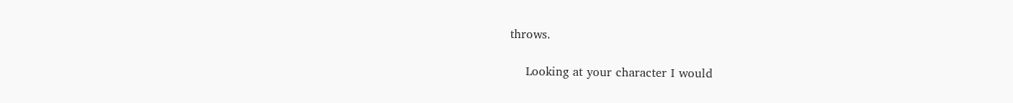throws.

    Looking at your character I would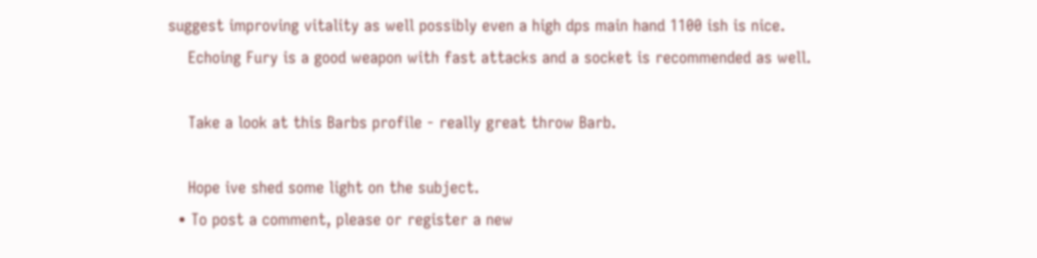suggest improving vitality as well possibly even a high dps main hand 1100 ish is nice.
    Echoing Fury is a good weapon with fast attacks and a socket is recommended as well.

    Take a look at this Barbs profile - really great throw Barb.

    Hope ive shed some light on the subject.
  • To post a comment, please or register a new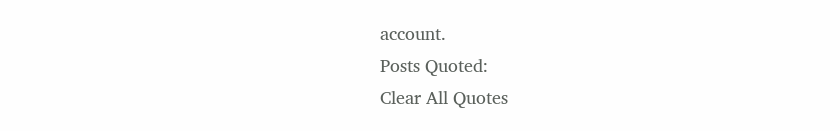account.
Posts Quoted:
Clear All Quotes